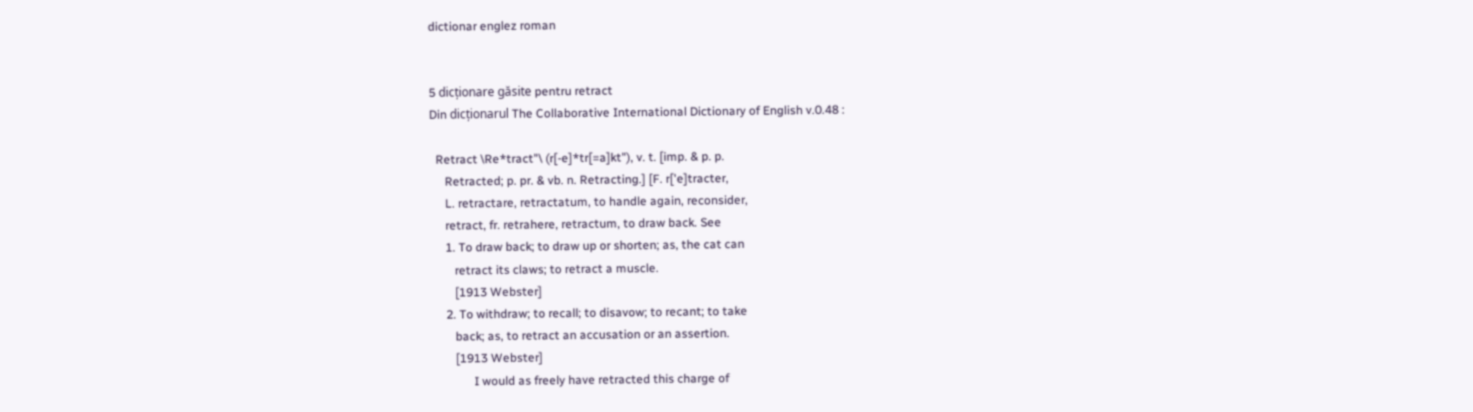dictionar englez roman


5 dicționare găsite pentru retract
Din dicționarul The Collaborative International Dictionary of English v.0.48 :

  Retract \Re*tract"\ (r[-e]*tr[=a]kt"), v. t. [imp. & p. p.
     Retracted; p. pr. & vb. n. Retracting.] [F. r['e]tracter,
     L. retractare, retractatum, to handle again, reconsider,
     retract, fr. retrahere, retractum, to draw back. See
     1. To draw back; to draw up or shorten; as, the cat can
        retract its claws; to retract a muscle.
        [1913 Webster]
     2. To withdraw; to recall; to disavow; to recant; to take
        back; as, to retract an accusation or an assertion.
        [1913 Webster]
              I would as freely have retracted this charge of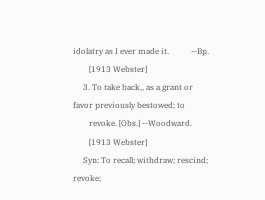idolatry as I ever made it.           --Bp.
        [1913 Webster]
     3. To take back,, as a grant or favor previously bestowed; to
        revoke. [Obs.] --Woodward.
        [1913 Webster]
     Syn: To recall; withdraw; rescind; revoke;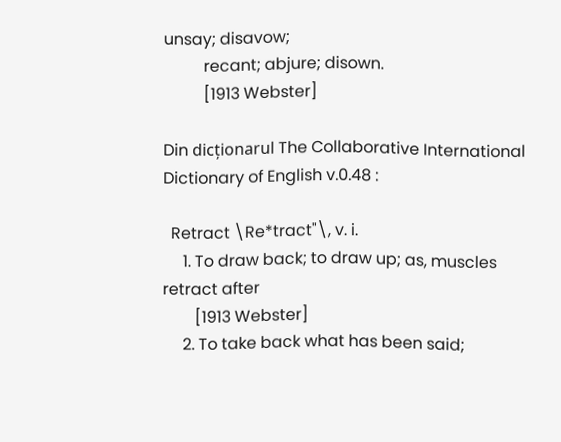unsay; disavow;
          recant; abjure; disown.
          [1913 Webster]

Din dicționarul The Collaborative International Dictionary of English v.0.48 :

  Retract \Re*tract"\, v. i.
     1. To draw back; to draw up; as, muscles retract after
        [1913 Webster]
     2. To take back what has been said;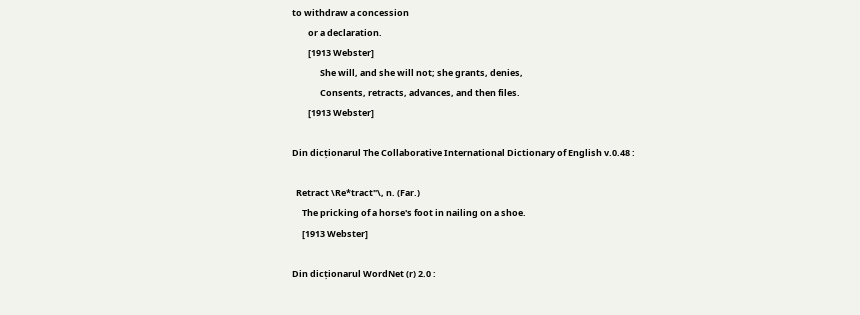to withdraw a concession
        or a declaration.
        [1913 Webster]
              She will, and she will not; she grants, denies,
              Consents, retracts, advances, and then files.
        [1913 Webster]

Din dicționarul The Collaborative International Dictionary of English v.0.48 :

  Retract \Re*tract"\, n. (Far.)
     The pricking of a horse's foot in nailing on a shoe.
     [1913 Webster]

Din dicționarul WordNet (r) 2.0 :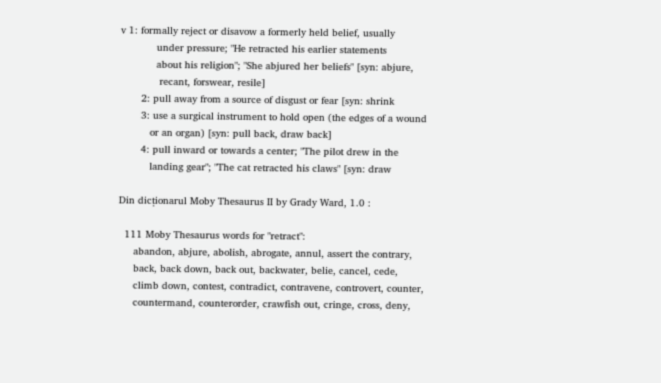v 1: formally reject or disavow a formerly held belief, usually
            under pressure; "He retracted his earlier statements
            about his religion"; "She abjured her beliefs" [syn: abjure,
             recant, forswear, resile]
       2: pull away from a source of disgust or fear [syn: shrink
       3: use a surgical instrument to hold open (the edges of a wound
          or an organ) [syn: pull back, draw back]
       4: pull inward or towards a center; "The pilot drew in the
          landing gear"; "The cat retracted his claws" [syn: draw

Din dicționarul Moby Thesaurus II by Grady Ward, 1.0 :

  111 Moby Thesaurus words for "retract":
     abandon, abjure, abolish, abrogate, annul, assert the contrary,
     back, back down, back out, backwater, belie, cancel, cede,
     climb down, contest, contradict, contravene, controvert, counter,
     countermand, counterorder, crawfish out, cringe, cross, deny,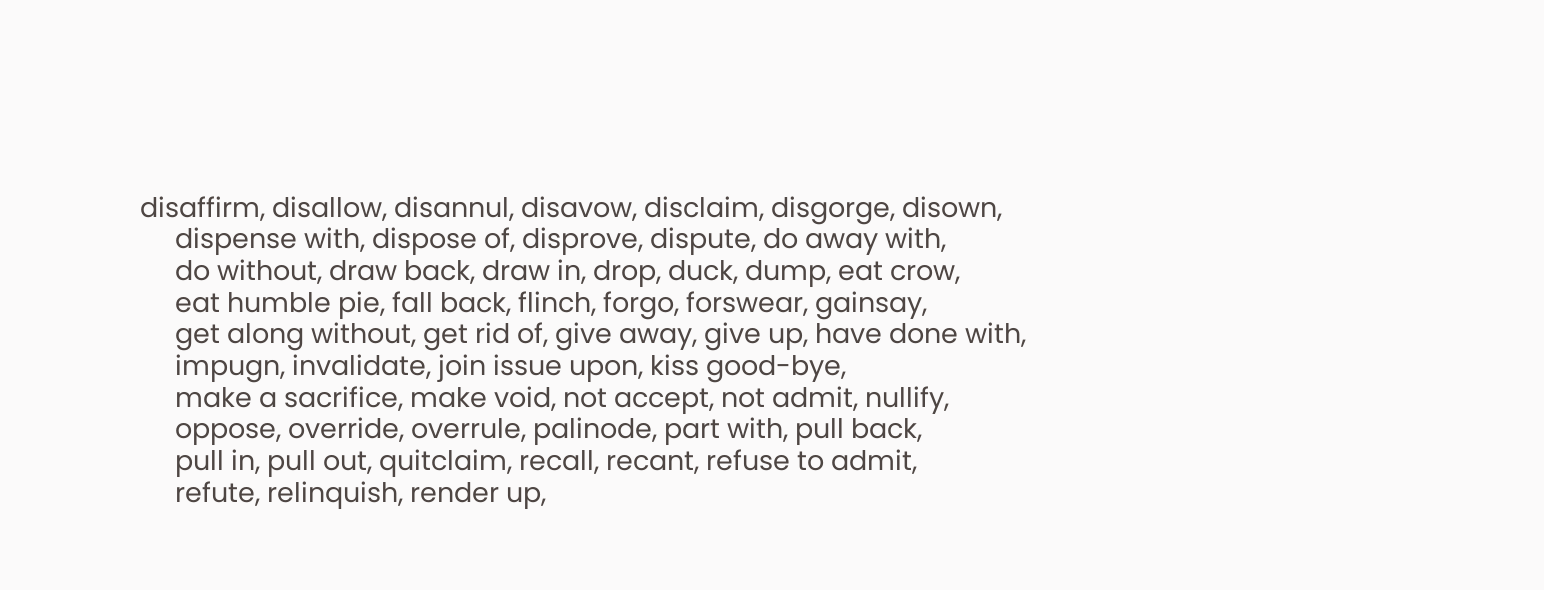disaffirm, disallow, disannul, disavow, disclaim, disgorge, disown,
     dispense with, dispose of, disprove, dispute, do away with,
     do without, draw back, draw in, drop, duck, dump, eat crow,
     eat humble pie, fall back, flinch, forgo, forswear, gainsay,
     get along without, get rid of, give away, give up, have done with,
     impugn, invalidate, join issue upon, kiss good-bye,
     make a sacrifice, make void, not accept, not admit, nullify,
     oppose, override, overrule, palinode, part with, pull back,
     pull in, pull out, quitclaim, recall, recant, refuse to admit,
     refute, relinquish, render up,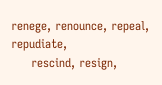renege, renounce, repeal, repudiate,
     rescind, resign,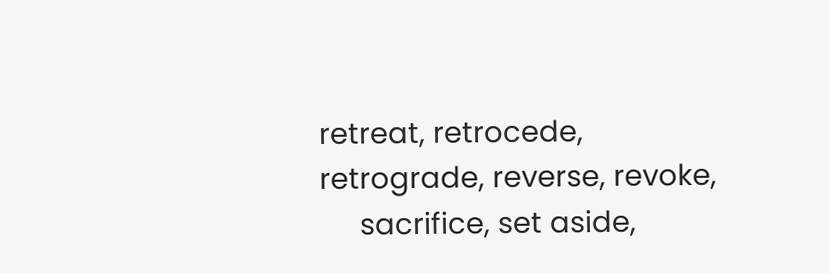retreat, retrocede, retrograde, reverse, revoke,
     sacrifice, set aside,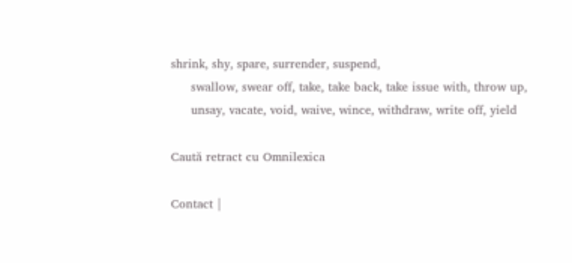shrink, shy, spare, surrender, suspend,
     swallow, swear off, take, take back, take issue with, throw up,
     unsay, vacate, void, waive, wince, withdraw, write off, yield

Caută retract cu Omnilexica

Contact |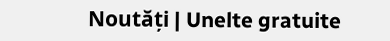Noutăți | Unelte gratuite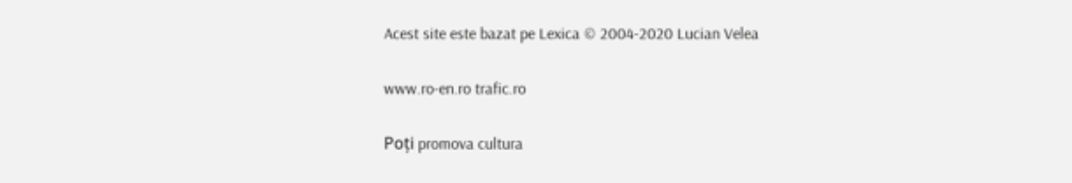Acest site este bazat pe Lexica © 2004-2020 Lucian Velea

www.ro-en.ro trafic.ro

Poți promova cultura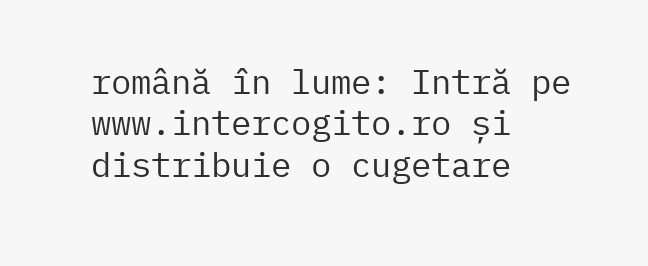română în lume: Intră pe www.intercogito.ro și distribuie o cugetare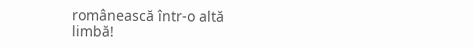românească într-o altă limbă!